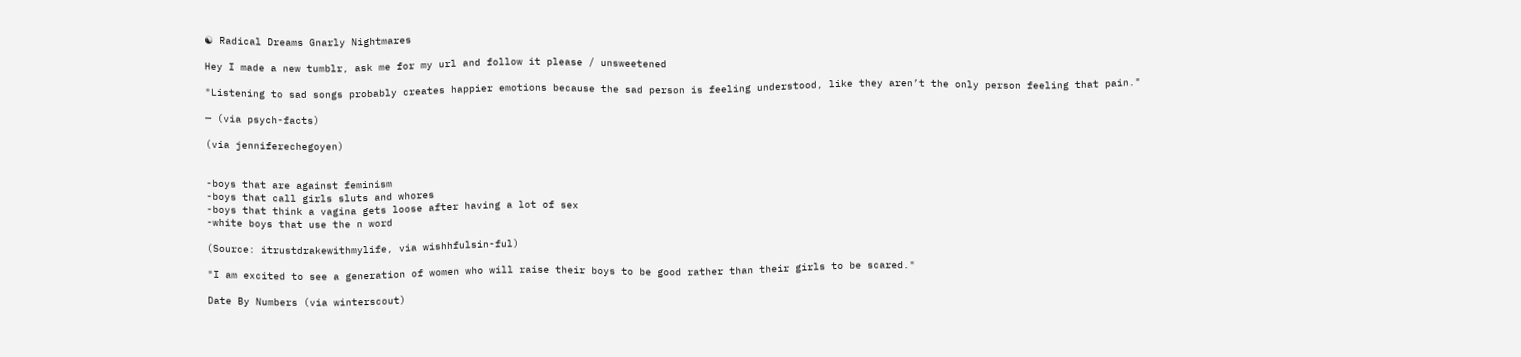☯ Radical Dreams Gnarly Nightmares

Hey I made a new tumblr, ask me for my url and follow it please / unsweetened

"Listening to sad songs probably creates happier emotions because the sad person is feeling understood, like they aren’t the only person feeling that pain."

— (via psych-facts)

(via jenniferechegoyen)


-boys that are against feminism
-boys that call girls sluts and whores
-boys that think a vagina gets loose after having a lot of sex
-white boys that use the n word

(Source: itrustdrakewithmylife, via wishhfulsin-ful)

"I am excited to see a generation of women who will raise their boys to be good rather than their girls to be scared."

Date By Numbers (via winterscout)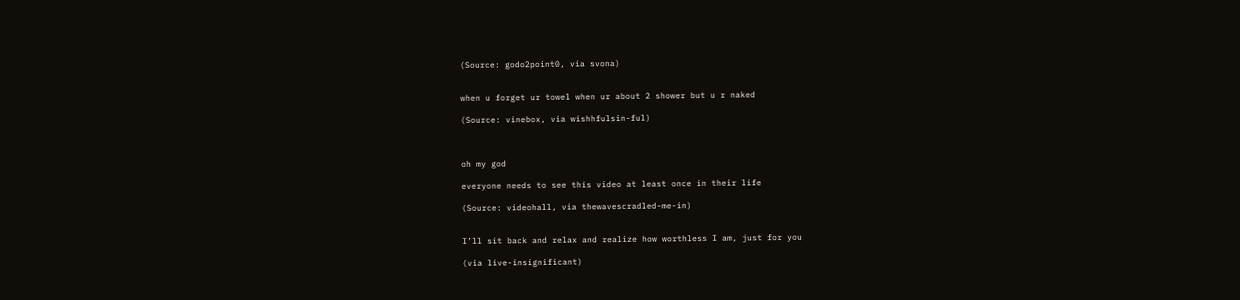(Source: godo2point0, via svona)


when u forget ur towel when ur about 2 shower but u r naked

(Source: vinebox, via wishhfulsin-ful)



oh my god

everyone needs to see this video at least once in their life

(Source: videohall, via thewavescradled-me-in)


I’ll sit back and relax and realize how worthless I am, just for you

(via live-insignificant)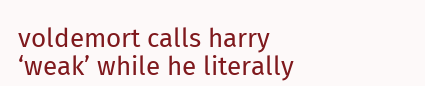voldemort calls harry ‘weak’ while he literally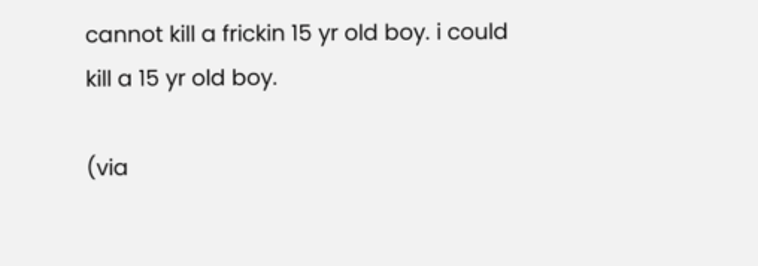cannot kill a frickin 15 yr old boy. i could kill a 15 yr old boy.

(via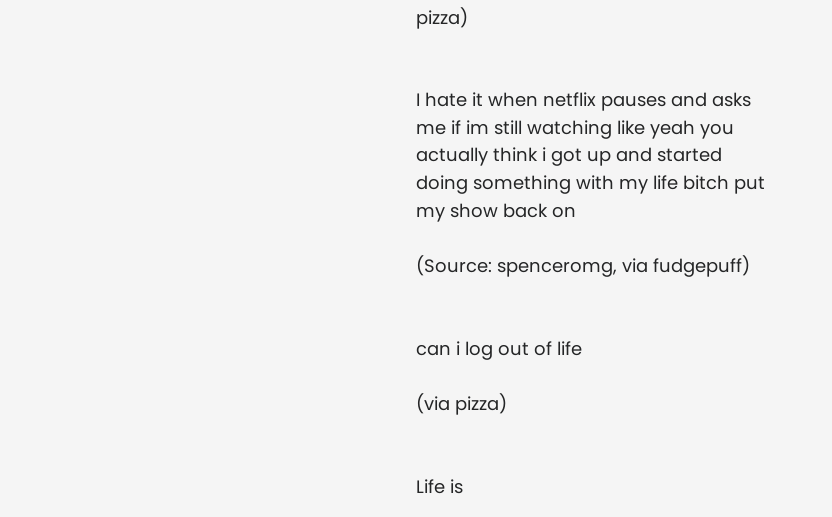pizza)


I hate it when netflix pauses and asks me if im still watching like yeah you actually think i got up and started doing something with my life bitch put my show back on

(Source: spenceromg, via fudgepuff)


can i log out of life

(via pizza)


Life is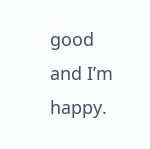good and I’m happy.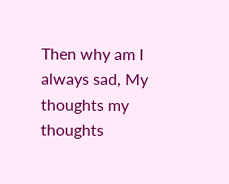Then why am I always sad, My thoughts my thoughts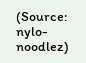(Source: nylo-noodlez)